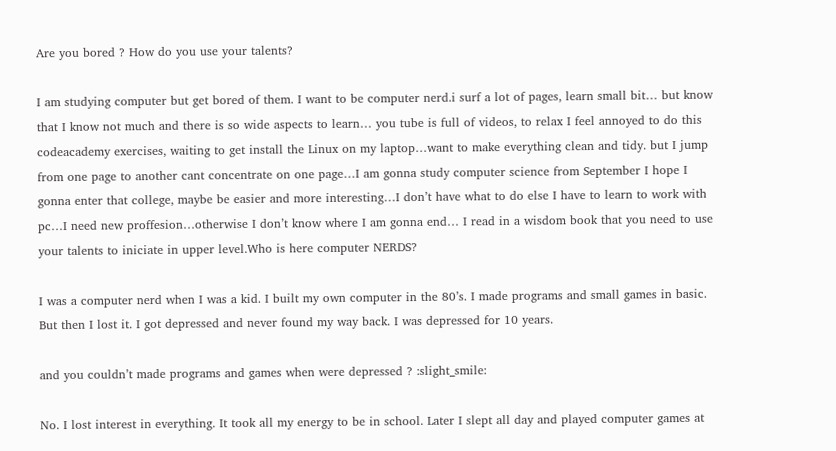Are you bored ? How do you use your talents?

I am studying computer but get bored of them. I want to be computer nerd.i surf a lot of pages, learn small bit… but know that I know not much and there is so wide aspects to learn… you tube is full of videos, to relax I feel annoyed to do this codeacademy exercises, waiting to get install the Linux on my laptop…want to make everything clean and tidy. but I jump from one page to another cant concentrate on one page…I am gonna study computer science from September I hope I gonna enter that college, maybe be easier and more interesting…I don’t have what to do else I have to learn to work with pc…I need new proffesion…otherwise I don’t know where I am gonna end… I read in a wisdom book that you need to use your talents to iniciate in upper level.Who is here computer NERDS?

I was a computer nerd when I was a kid. I built my own computer in the 80’s. I made programs and small games in basic. But then I lost it. I got depressed and never found my way back. I was depressed for 10 years.

and you couldn’t made programs and games when were depressed ? :slight_smile:

No. I lost interest in everything. It took all my energy to be in school. Later I slept all day and played computer games at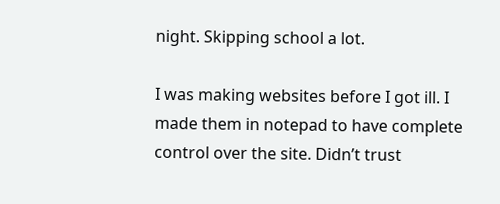night. Skipping school a lot.

I was making websites before I got ill. I made them in notepad to have complete control over the site. Didn’t trust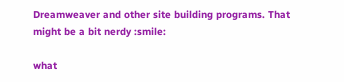Dreamweaver and other site building programs. That might be a bit nerdy :smile:

what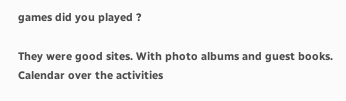games did you played ?

They were good sites. With photo albums and guest books. Calendar over the activities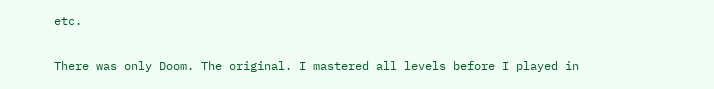etc.

There was only Doom. The original. I mastered all levels before I played in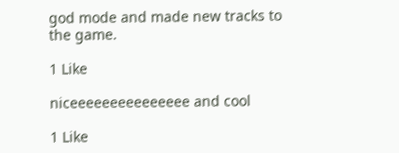god mode and made new tracks to the game.

1 Like

niceeeeeeeeeeeeeee and cool

1 Like